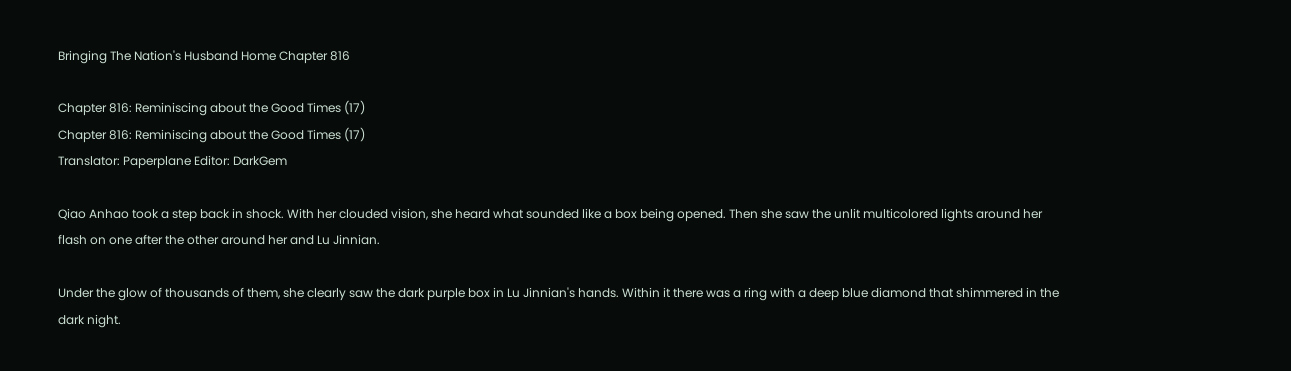Bringing The Nation's Husband Home Chapter 816

Chapter 816: Reminiscing about the Good Times (17)
Chapter 816: Reminiscing about the Good Times (17)
Translator: Paperplane Editor: DarkGem

Qiao Anhao took a step back in shock. With her clouded vision, she heard what sounded like a box being opened. Then she saw the unlit multicolored lights around her flash on one after the other around her and Lu Jinnian.

Under the glow of thousands of them, she clearly saw the dark purple box in Lu Jinnian's hands. Within it there was a ring with a deep blue diamond that shimmered in the dark night.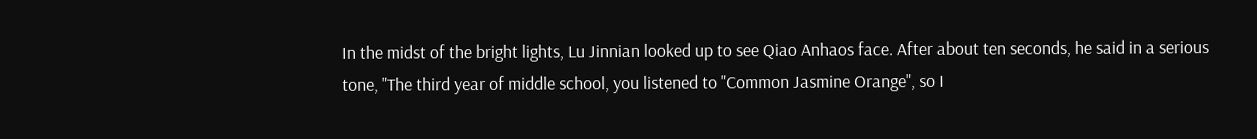In the midst of the bright lights, Lu Jinnian looked up to see Qiao Anhaos face. After about ten seconds, he said in a serious tone, "The third year of middle school, you listened to "Common Jasmine Orange", so I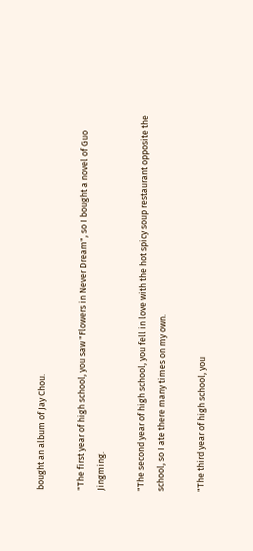bought an album of Jay Chou.

"The first year of high school, you saw "Flowers in Never Dream", so I bought a novel of Guo Jingming.

"The second year of high school, you fell in love with the hot spicy soup restaurant opposite the school, so I ate there many times on my own.

"The third year of high school, you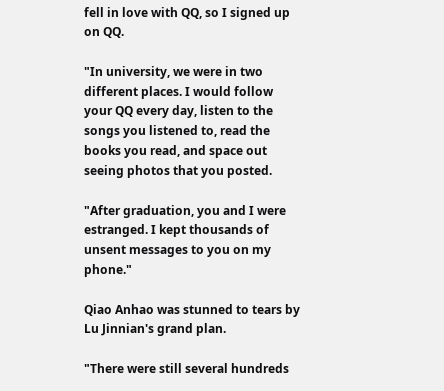fell in love with QQ, so I signed up on QQ.

"In university, we were in two different places. I would follow your QQ every day, listen to the songs you listened to, read the books you read, and space out seeing photos that you posted.

"After graduation, you and I were estranged. I kept thousands of unsent messages to you on my phone."

Qiao Anhao was stunned to tears by Lu Jinnian's grand plan.

"There were still several hundreds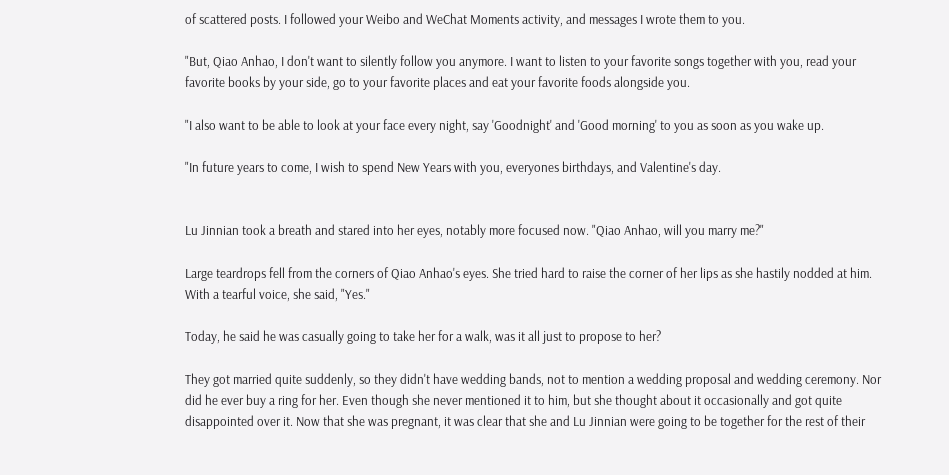of scattered posts. I followed your Weibo and WeChat Moments activity, and messages I wrote them to you.

"But, Qiao Anhao, I don't want to silently follow you anymore. I want to listen to your favorite songs together with you, read your favorite books by your side, go to your favorite places and eat your favorite foods alongside you.

"I also want to be able to look at your face every night, say 'Goodnight' and 'Good morning' to you as soon as you wake up.

"In future years to come, I wish to spend New Years with you, everyones birthdays, and Valentine's day.


Lu Jinnian took a breath and stared into her eyes, notably more focused now. "Qiao Anhao, will you marry me?"

Large teardrops fell from the corners of Qiao Anhao's eyes. She tried hard to raise the corner of her lips as she hastily nodded at him. With a tearful voice, she said, "Yes."

Today, he said he was casually going to take her for a walk, was it all just to propose to her?

They got married quite suddenly, so they didn't have wedding bands, not to mention a wedding proposal and wedding ceremony. Nor did he ever buy a ring for her. Even though she never mentioned it to him, but she thought about it occasionally and got quite disappointed over it. Now that she was pregnant, it was clear that she and Lu Jinnian were going to be together for the rest of their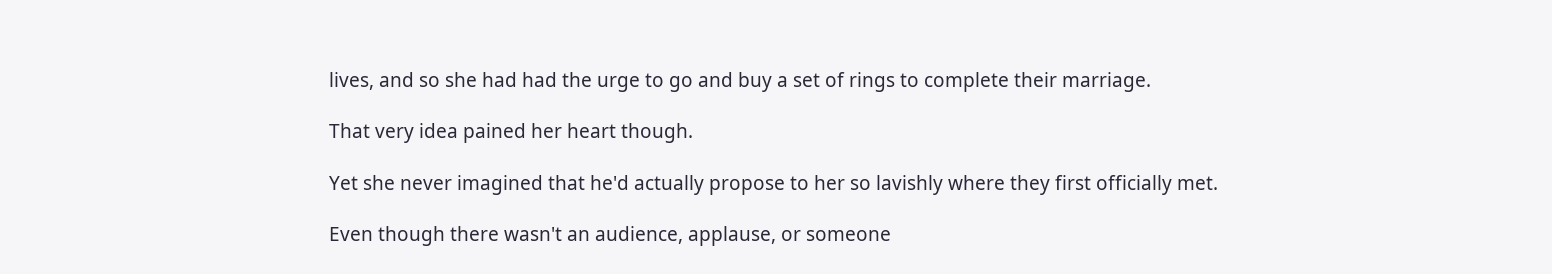lives, and so she had had the urge to go and buy a set of rings to complete their marriage.

That very idea pained her heart though.

Yet she never imagined that he'd actually propose to her so lavishly where they first officially met.

Even though there wasn't an audience, applause, or someone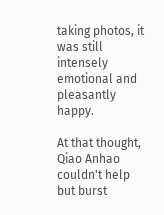taking photos, it was still intensely emotional and pleasantly happy.

At that thought, Qiao Anhao couldn't help but burst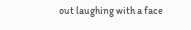out laughing with a face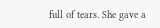full of tears. She gave a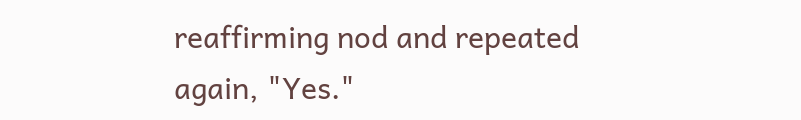reaffirming nod and repeated again, "Yes."